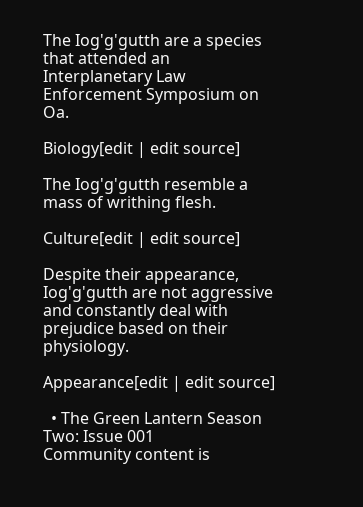The Iog'g'gutth are a species that attended an Interplanetary Law Enforcement Symposium on Oa.

Biology[edit | edit source]

The Iog'g'gutth resemble a mass of writhing flesh.

Culture[edit | edit source]

Despite their appearance, Iog'g'gutth are not aggressive and constantly deal with prejudice based on their physiology.

Appearance[edit | edit source]

  • The Green Lantern Season Two: Issue 001
Community content is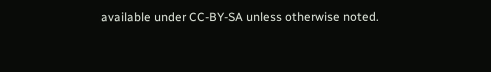available under CC-BY-SA unless otherwise noted.